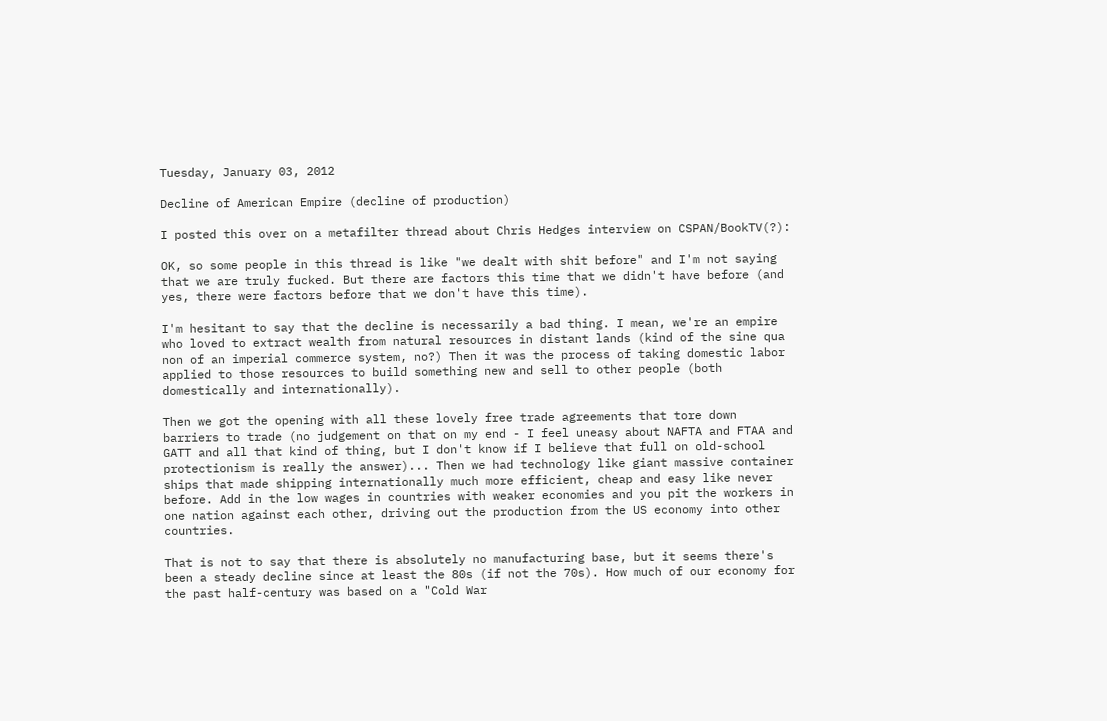Tuesday, January 03, 2012

Decline of American Empire (decline of production)

I posted this over on a metafilter thread about Chris Hedges interview on CSPAN/BookTV(?):

OK, so some people in this thread is like "we dealt with shit before" and I'm not saying that we are truly fucked. But there are factors this time that we didn't have before (and yes, there were factors before that we don't have this time).

I'm hesitant to say that the decline is necessarily a bad thing. I mean, we're an empire who loved to extract wealth from natural resources in distant lands (kind of the sine qua non of an imperial commerce system, no?) Then it was the process of taking domestic labor applied to those resources to build something new and sell to other people (both domestically and internationally).

Then we got the opening with all these lovely free trade agreements that tore down barriers to trade (no judgement on that on my end - I feel uneasy about NAFTA and FTAA and GATT and all that kind of thing, but I don't know if I believe that full on old-school protectionism is really the answer)... Then we had technology like giant massive container ships that made shipping internationally much more efficient, cheap and easy like never before. Add in the low wages in countries with weaker economies and you pit the workers in one nation against each other, driving out the production from the US economy into other countries.

That is not to say that there is absolutely no manufacturing base, but it seems there's been a steady decline since at least the 80s (if not the 70s). How much of our economy for the past half-century was based on a "Cold War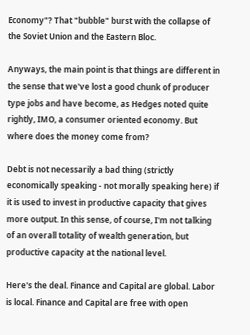Economy"? That "bubble" burst with the collapse of the Soviet Union and the Eastern Bloc.

Anyways, the main point is that things are different in the sense that we've lost a good chunk of producer type jobs and have become, as Hedges noted quite rightly, IMO, a consumer oriented economy. But where does the money come from?

Debt is not necessarily a bad thing (strictly economically speaking - not morally speaking here) if it is used to invest in productive capacity that gives more output. In this sense, of course, I'm not talking of an overall totality of wealth generation, but productive capacity at the national level.

Here's the deal. Finance and Capital are global. Labor is local. Finance and Capital are free with open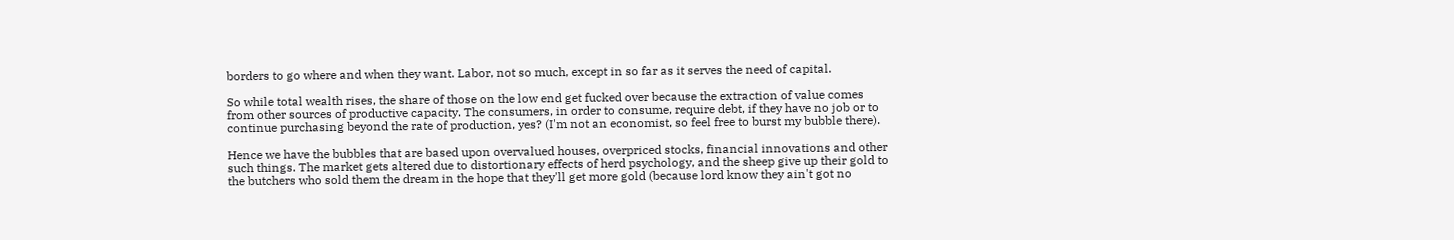borders to go where and when they want. Labor, not so much, except in so far as it serves the need of capital.

So while total wealth rises, the share of those on the low end get fucked over because the extraction of value comes from other sources of productive capacity. The consumers, in order to consume, require debt, if they have no job or to continue purchasing beyond the rate of production, yes? (I'm not an economist, so feel free to burst my bubble there).

Hence we have the bubbles that are based upon overvalued houses, overpriced stocks, financial innovations and other such things. The market gets altered due to distortionary effects of herd psychology, and the sheep give up their gold to the butchers who sold them the dream in the hope that they'll get more gold (because lord know they ain't got no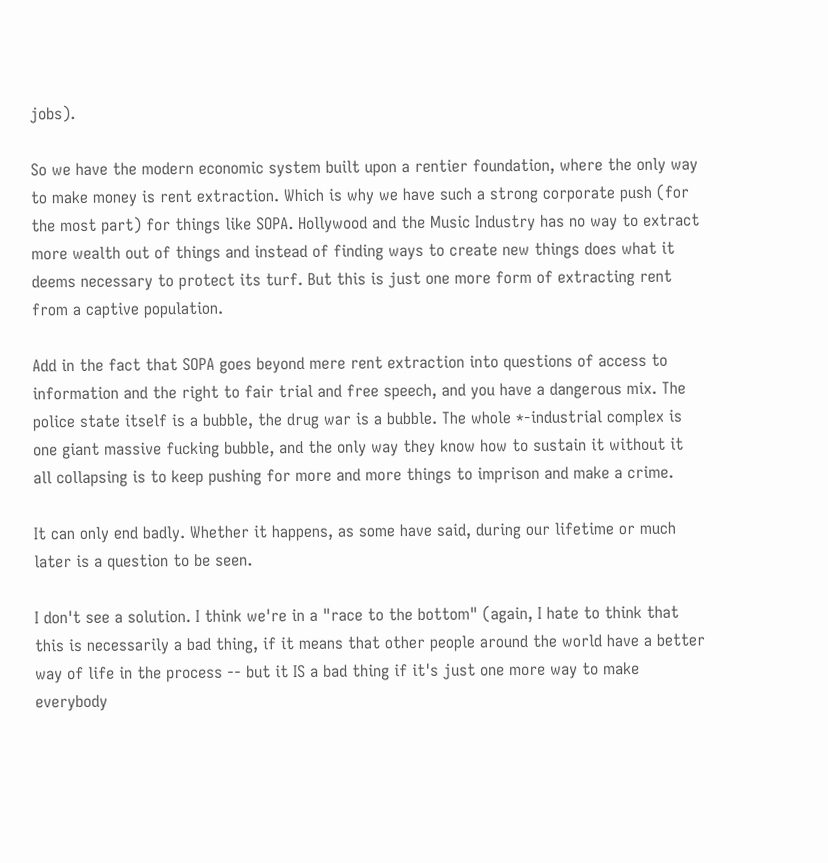jobs).

So we have the modern economic system built upon a rentier foundation, where the only way to make money is rent extraction. Which is why we have such a strong corporate push (for the most part) for things like SOPA. Hollywood and the Music Industry has no way to extract more wealth out of things and instead of finding ways to create new things does what it deems necessary to protect its turf. But this is just one more form of extracting rent from a captive population.

Add in the fact that SOPA goes beyond mere rent extraction into questions of access to information and the right to fair trial and free speech, and you have a dangerous mix. The police state itself is a bubble, the drug war is a bubble. The whole *-industrial complex is one giant massive fucking bubble, and the only way they know how to sustain it without it all collapsing is to keep pushing for more and more things to imprison and make a crime.

It can only end badly. Whether it happens, as some have said, during our lifetime or much later is a question to be seen.

I don't see a solution. I think we're in a "race to the bottom" (again, I hate to think that this is necessarily a bad thing, if it means that other people around the world have a better way of life in the process -- but it IS a bad thing if it's just one more way to make everybody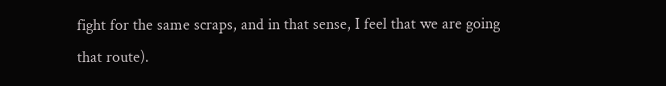fight for the same scraps, and in that sense, I feel that we are going that route).